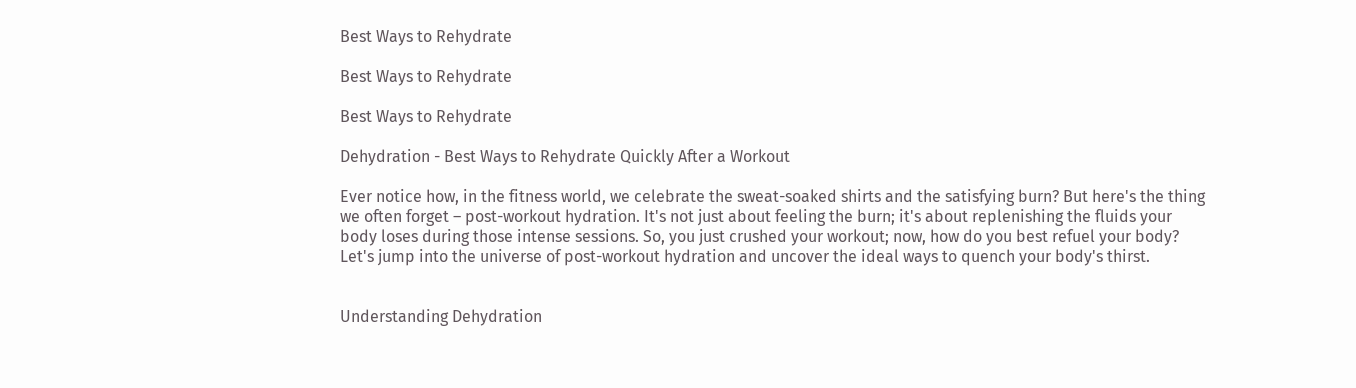Best Ways to Rehydrate

Best Ways to Rehydrate

Best Ways to Rehydrate

Dehydration - Best Ways to Rehydrate Quickly After a Workout

Ever notice how, in the fitness world, we celebrate the sweat-soaked shirts and the satisfying burn? But here's the thing we often forget – post-workout hydration. It's not just about feeling the burn; it's about replenishing the fluids your body loses during those intense sessions. So, you just crushed your workout; now, how do you best refuel your body? Let's jump into the universe of post-workout hydration and uncover the ideal ways to quench your body's thirst.


Understanding Dehydration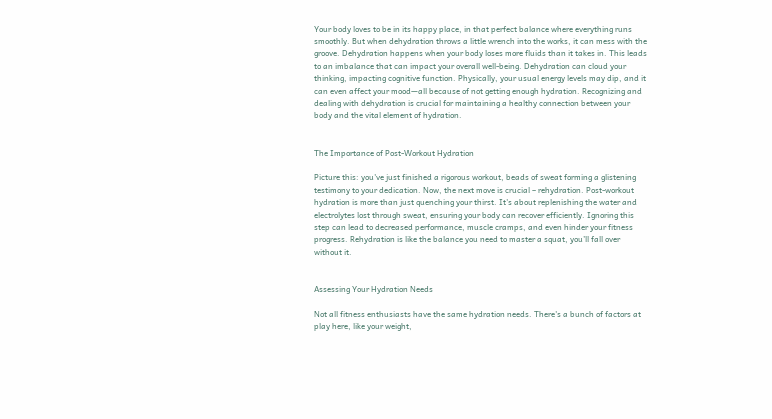Your body loves to be in its happy place, in that perfect balance where everything runs smoothly. But when dehydration throws a little wrench into the works, it can mess with the groove. Dehydration happens when your body loses more fluids than it takes in. This leads to an imbalance that can impact your overall well-being. Dehydration can cloud your thinking, impacting cognitive function. Physically, your usual energy levels may dip, and it can even affect your mood—all because of not getting enough hydration. Recognizing and dealing with dehydration is crucial for maintaining a healthy connection between your body and the vital element of hydration.


The Importance of Post-Workout Hydration

Picture this: you've just finished a rigorous workout, beads of sweat forming a glistening testimony to your dedication. Now, the next move is crucial – rehydration. Post-workout hydration is more than just quenching your thirst. It's about replenishing the water and electrolytes lost through sweat, ensuring your body can recover efficiently. Ignoring this step can lead to decreased performance, muscle cramps, and even hinder your fitness progress. Rehydration is like the balance you need to master a squat, you’ll fall over without it.


Assessing Your Hydration Needs

Not all fitness enthusiasts have the same hydration needs. There's a bunch of factors at play here, like your weight,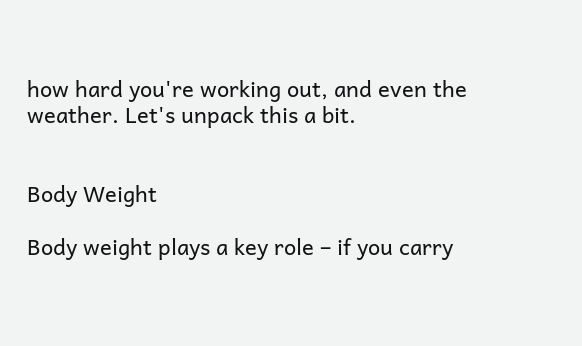how hard you're working out, and even the weather. Let's unpack this a bit.


Body Weight

Body weight plays a key role – if you carry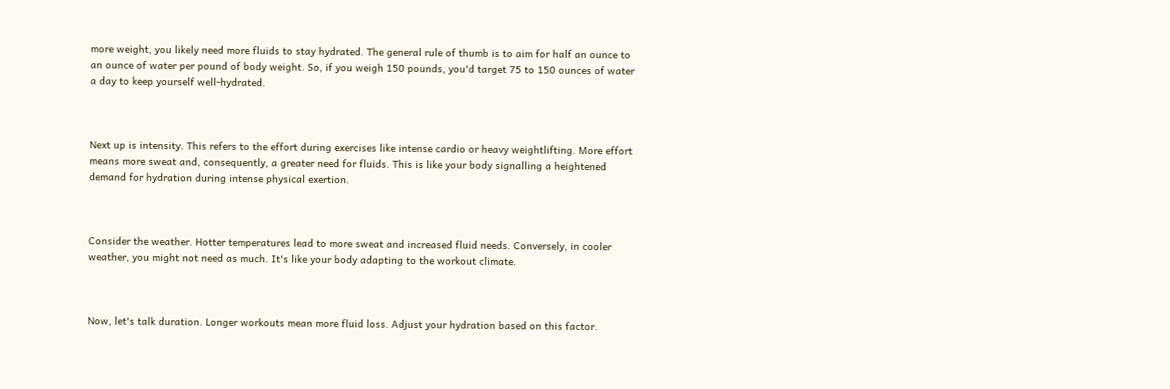more weight, you likely need more fluids to stay hydrated. The general rule of thumb is to aim for half an ounce to an ounce of water per pound of body weight. So, if you weigh 150 pounds, you'd target 75 to 150 ounces of water a day to keep yourself well-hydrated.



Next up is intensity. This refers to the effort during exercises like intense cardio or heavy weightlifting. More effort means more sweat and, consequently, a greater need for fluids. This is like your body signalling a heightened demand for hydration during intense physical exertion.



Consider the weather. Hotter temperatures lead to more sweat and increased fluid needs. Conversely, in cooler weather, you might not need as much. It's like your body adapting to the workout climate.



Now, let's talk duration. Longer workouts mean more fluid loss. Adjust your hydration based on this factor.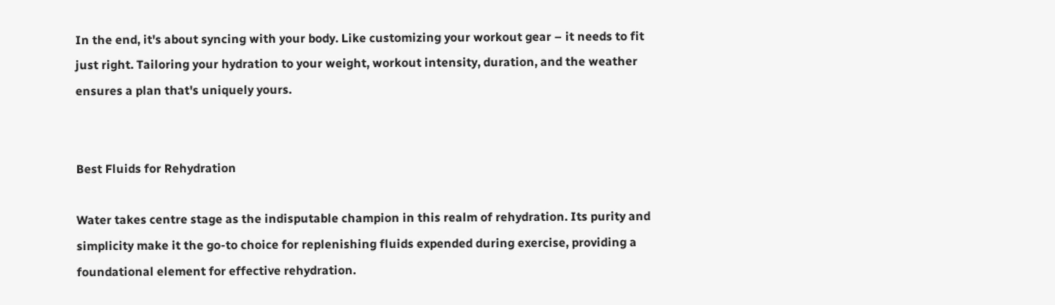In the end, it's about syncing with your body. Like customizing your workout gear – it needs to fit just right. Tailoring your hydration to your weight, workout intensity, duration, and the weather ensures a plan that's uniquely yours.


Best Fluids for Rehydration

Water takes centre stage as the indisputable champion in this realm of rehydration. Its purity and simplicity make it the go-to choice for replenishing fluids expended during exercise, providing a foundational element for effective rehydration.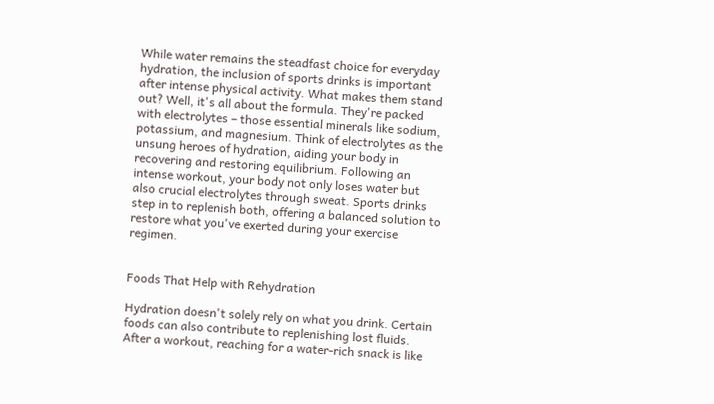While water remains the steadfast choice for everyday hydration, the inclusion of sports drinks is important after intense physical activity. What makes them stand out? Well, it's all about the formula. They're packed with electrolytes – those essential minerals like sodium, potassium, and magnesium. Think of electrolytes as the unsung heroes of hydration, aiding your body in recovering and restoring equilibrium. Following an intense workout, your body not only loses water but also crucial electrolytes through sweat. Sports drinks step in to replenish both, offering a balanced solution to restore what you've exerted during your exercise regimen.


Foods That Help with Rehydration

Hydration doesn't solely rely on what you drink. Certain foods can also contribute to replenishing lost fluids. After a workout, reaching for a water-rich snack is like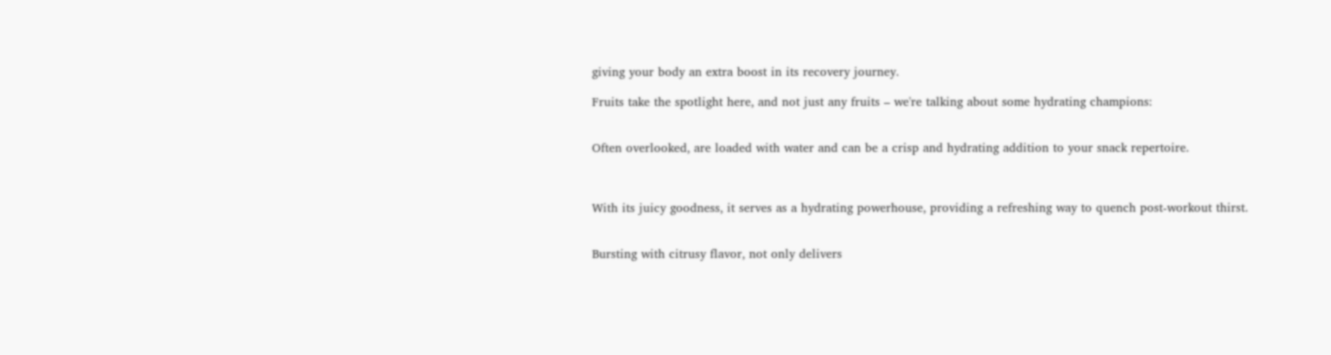giving your body an extra boost in its recovery journey.

Fruits take the spotlight here, and not just any fruits – we're talking about some hydrating champions:


Often overlooked, are loaded with water and can be a crisp and hydrating addition to your snack repertoire.



With its juicy goodness, it serves as a hydrating powerhouse, providing a refreshing way to quench post-workout thirst.


Bursting with citrusy flavor, not only delivers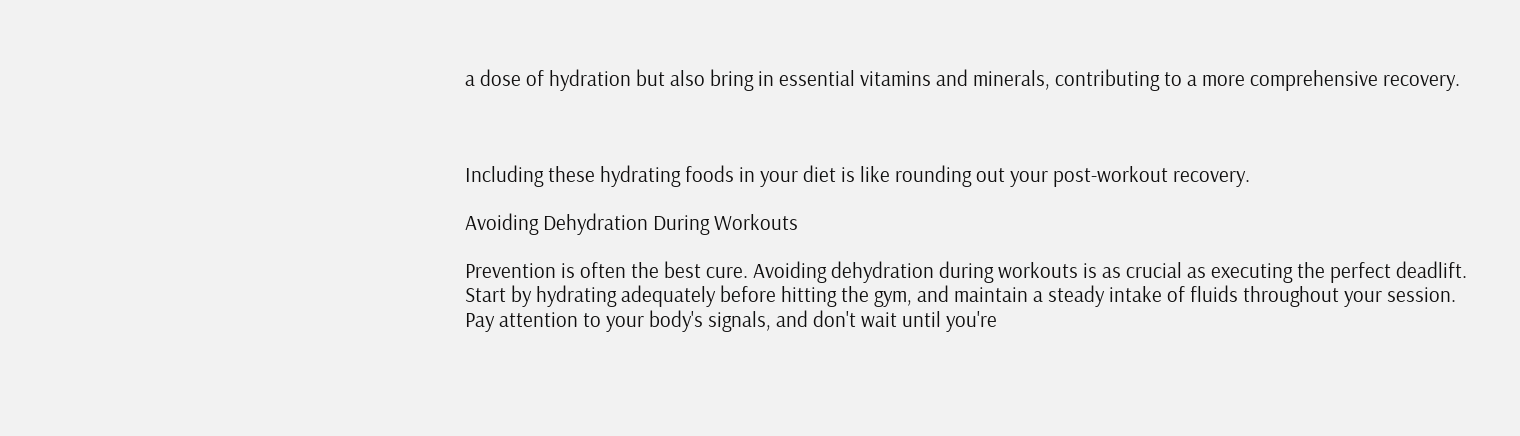a dose of hydration but also bring in essential vitamins and minerals, contributing to a more comprehensive recovery.



Including these hydrating foods in your diet is like rounding out your post-workout recovery.

Avoiding Dehydration During Workouts

Prevention is often the best cure. Avoiding dehydration during workouts is as crucial as executing the perfect deadlift. Start by hydrating adequately before hitting the gym, and maintain a steady intake of fluids throughout your session. Pay attention to your body's signals, and don't wait until you're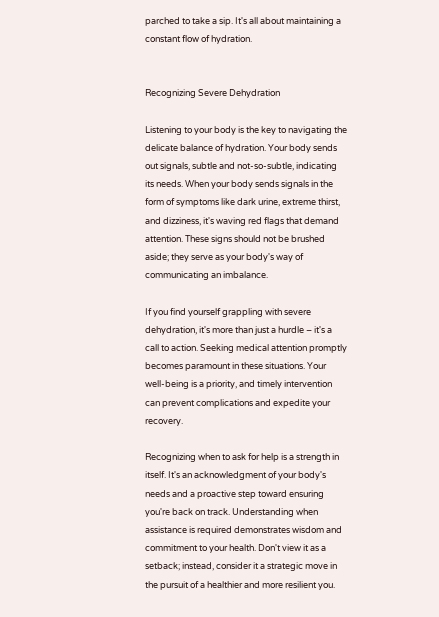parched to take a sip. It's all about maintaining a constant flow of hydration.


Recognizing Severe Dehydration

Listening to your body is the key to navigating the delicate balance of hydration. Your body sends out signals, subtle and not-so-subtle, indicating its needs. When your body sends signals in the form of symptoms like dark urine, extreme thirst, and dizziness, it's waving red flags that demand attention. These signs should not be brushed aside; they serve as your body's way of communicating an imbalance.

If you find yourself grappling with severe dehydration, it's more than just a hurdle – it's a call to action. Seeking medical attention promptly becomes paramount in these situations. Your well-being is a priority, and timely intervention can prevent complications and expedite your recovery.

Recognizing when to ask for help is a strength in itself. It's an acknowledgment of your body's needs and a proactive step toward ensuring you're back on track. Understanding when assistance is required demonstrates wisdom and commitment to your health. Don't view it as a setback; instead, consider it a strategic move in the pursuit of a healthier and more resilient you.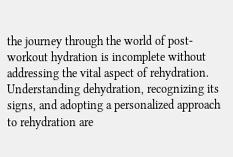the journey through the world of post-workout hydration is incomplete without addressing the vital aspect of rehydration. Understanding dehydration, recognizing its signs, and adopting a personalized approach to rehydration are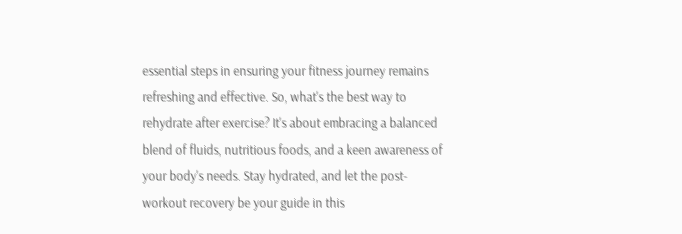essential steps in ensuring your fitness journey remains refreshing and effective. So, what's the best way to rehydrate after exercise? It's about embracing a balanced blend of fluids, nutritious foods, and a keen awareness of your body's needs. Stay hydrated, and let the post-workout recovery be your guide in this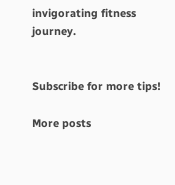invigorating fitness journey.


Subscribe for more tips!

More posts